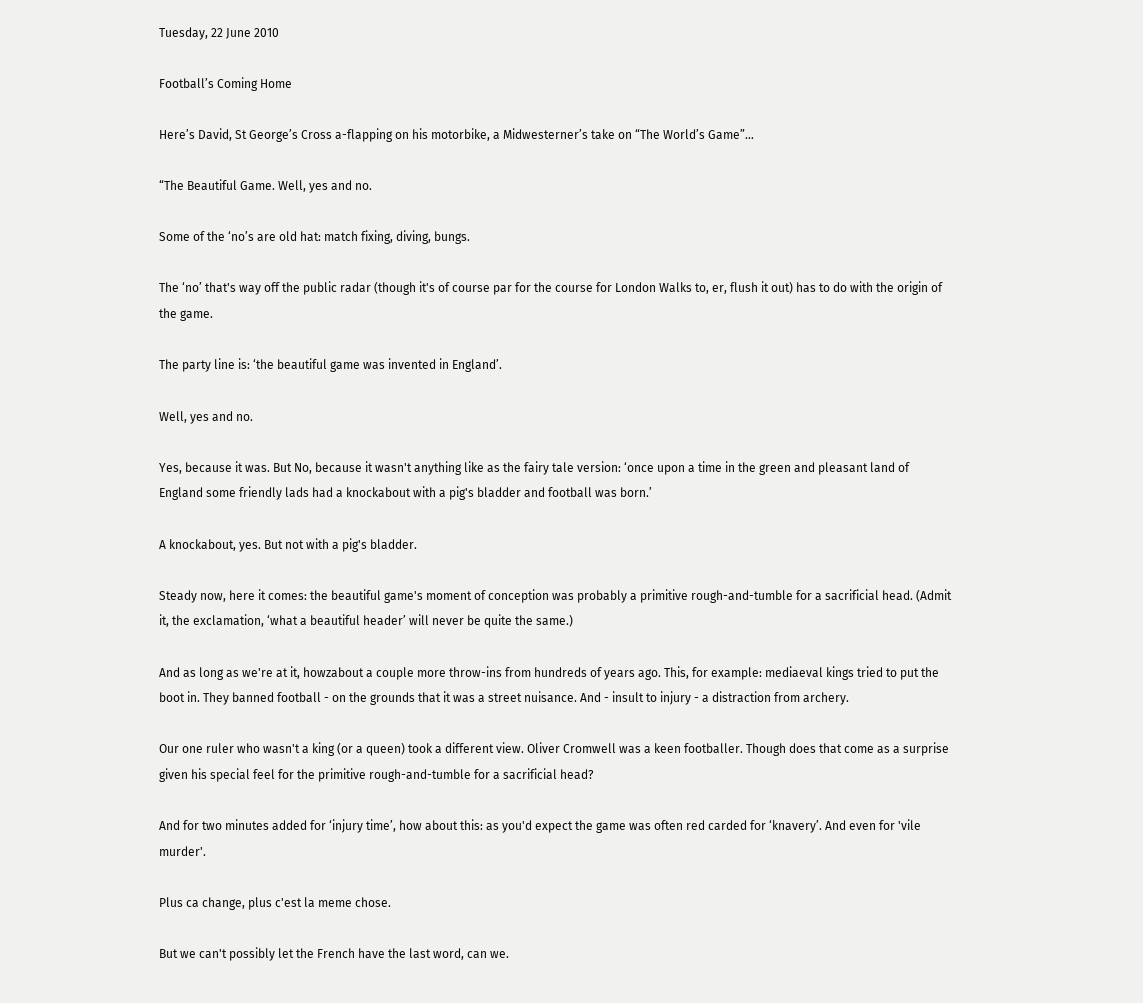Tuesday, 22 June 2010

Football’s Coming Home

Here’s David, St George’s Cross a-flapping on his motorbike, a Midwesterner’s take on “The World’s Game”…

“The Beautiful Game. Well, yes and no.

Some of the ‘no’s are old hat: match fixing, diving, bungs.

The ‘no’ that's way off the public radar (though it's of course par for the course for London Walks to, er, flush it out) has to do with the origin of the game.

The party line is: ‘the beautiful game was invented in England’.

Well, yes and no.

Yes, because it was. But No, because it wasn't anything like as the fairy tale version: ‘once upon a time in the green and pleasant land of England some friendly lads had a knockabout with a pig's bladder and football was born.’

A knockabout, yes. But not with a pig's bladder.

Steady now, here it comes: the beautiful game's moment of conception was probably a primitive rough-and-tumble for a sacrificial head. (Admit it, the exclamation, ‘what a beautiful header’ will never be quite the same.)

And as long as we're at it, howzabout a couple more throw-ins from hundreds of years ago. This, for example: mediaeval kings tried to put the boot in. They banned football - on the grounds that it was a street nuisance. And - insult to injury - a distraction from archery.

Our one ruler who wasn't a king (or a queen) took a different view. Oliver Cromwell was a keen footballer. Though does that come as a surprise given his special feel for the primitive rough-and-tumble for a sacrificial head?

And for two minutes added for ‘injury time’, how about this: as you'd expect the game was often red carded for ‘knavery’. And even for 'vile murder'.

Plus ca change, plus c'est la meme chose.

But we can't possibly let the French have the last word, can we.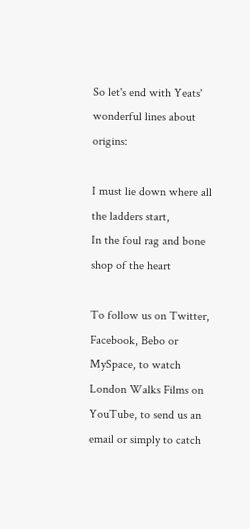So let's end with Yeats' wonderful lines about origins:

I must lie down where all the ladders start,
In the foul rag and bone shop of the heart

To follow us on Twitter, Facebook, Bebo or MySpace, to watch London Walks Films on YouTube, to send us an email or simply to catch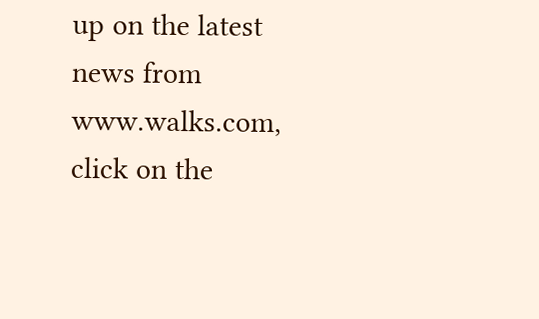up on the latest news from www.walks.com, click on the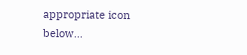appropriate icon below…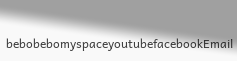bebobebomyspaceyoutubefacebookEmail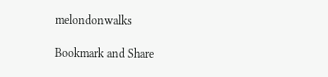melondonwalks

Bookmark and Share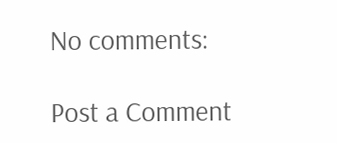No comments:

Post a Comment